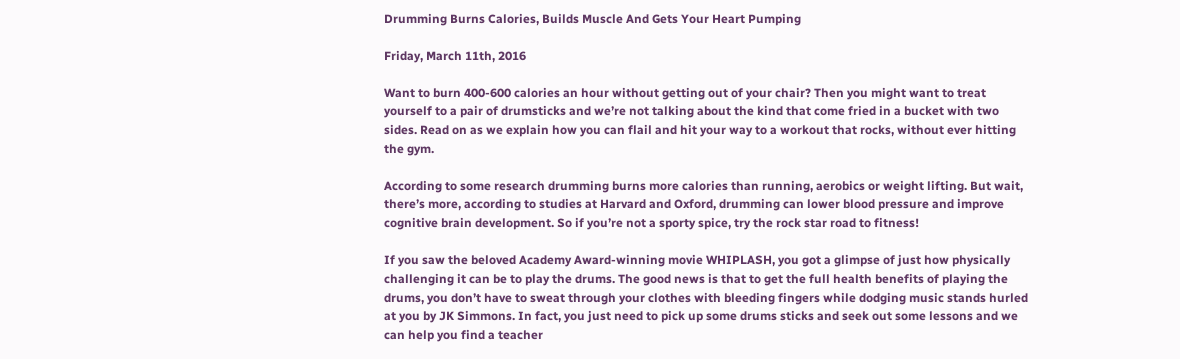Drumming Burns Calories, Builds Muscle And Gets Your Heart Pumping

Friday, March 11th, 2016

Want to burn 400-600 calories an hour without getting out of your chair? Then you might want to treat yourself to a pair of drumsticks and we’re not talking about the kind that come fried in a bucket with two sides. Read on as we explain how you can flail and hit your way to a workout that rocks, without ever hitting the gym.

According to some research drumming burns more calories than running, aerobics or weight lifting. But wait, there’s more, according to studies at Harvard and Oxford, drumming can lower blood pressure and improve cognitive brain development. So if you’re not a sporty spice, try the rock star road to fitness!

If you saw the beloved Academy Award-winning movie WHIPLASH, you got a glimpse of just how physically challenging it can be to play the drums. The good news is that to get the full health benefits of playing the drums, you don’t have to sweat through your clothes with bleeding fingers while dodging music stands hurled at you by JK Simmons. In fact, you just need to pick up some drums sticks and seek out some lessons and we can help you find a teacher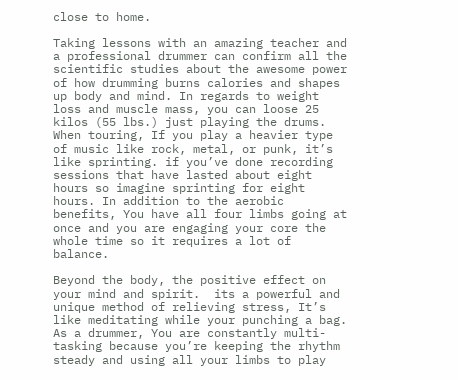close to home.

Taking lessons with an amazing teacher and a professional drummer can confirm all the scientific studies about the awesome power of how drumming burns calories and shapes up body and mind. In regards to weight loss and muscle mass, you can loose 25 kilos (55 lbs.) just playing the drums. When touring, If you play a heavier type of music like rock, metal, or punk, it’s like sprinting. if you’ve done recording sessions that have lasted about eight hours so imagine sprinting for eight hours. In addition to the aerobic benefits, You have all four limbs going at once and you are engaging your core the whole time so it requires a lot of balance.

Beyond the body, the positive effect on your mind and spirit.  its a powerful and unique method of relieving stress, It’s like meditating while your punching a bag.  As a drummer, You are constantly multi-tasking because you’re keeping the rhythm steady and using all your limbs to play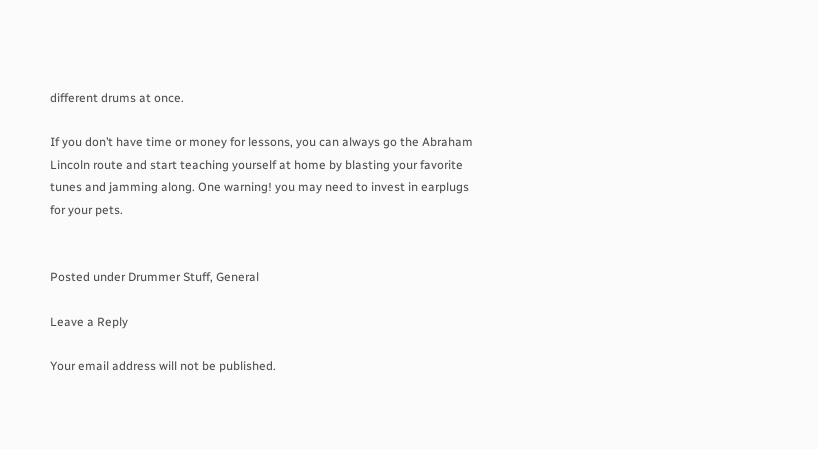different drums at once.

If you don’t have time or money for lessons, you can always go the Abraham Lincoln route and start teaching yourself at home by blasting your favorite tunes and jamming along. One warning! you may need to invest in earplugs for your pets.


Posted under Drummer Stuff, General

Leave a Reply

Your email address will not be published.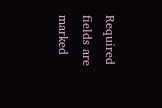Required fields are marked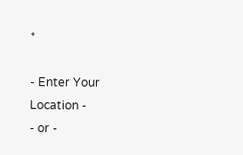*

- Enter Your Location -
- or -